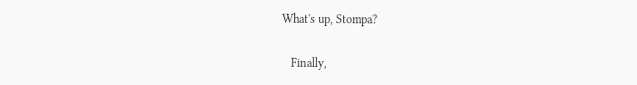What's up, Stompa?

   Finally,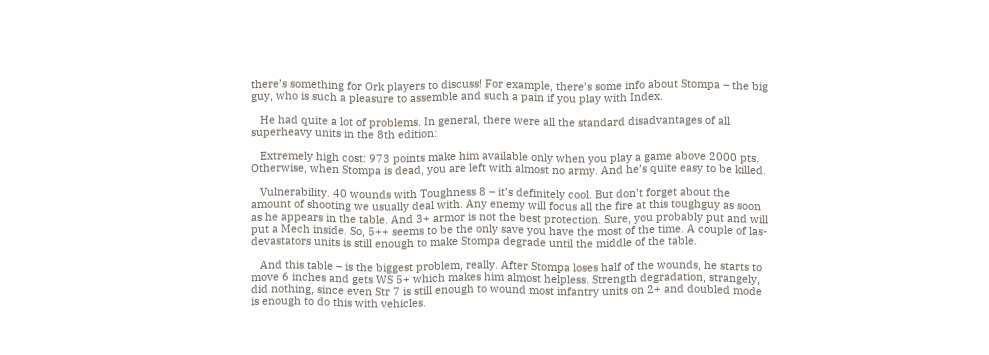there’s something for Ork players to discuss! For example, there’s some info about Stompa – the big guy, who is such a pleasure to assemble and such a pain if you play with Index.

   He had quite a lot of problems. In general, there were all the standard disadvantages of all superheavy units in the 8th edition:

   Extremely high cost: 973 points make him available only when you play a game above 2000 pts. Otherwise, when Stompa is dead, you are left with almost no army. And he’s quite easy to be killed.

   Vulnerability. 40 wounds with Toughness 8 – it’s definitely cool. But don’t forget about the amount of shooting we usually deal with. Any enemy will focus all the fire at this toughguy as soon as he appears in the table. And 3+ armor is not the best protection. Sure, you probably put and will put a Mech inside. So, 5++ seems to be the only save you have the most of the time. A couple of las-devastators units is still enough to make Stompa degrade until the middle of the table.

   And this table – is the biggest problem, really. After Stompa loses half of the wounds, he starts to move 6 inches and gets WS 5+ which makes him almost helpless. Strength degradation, strangely, did nothing, since even Str 7 is still enough to wound most infantry units on 2+ and doubled mode is enough to do this with vehicles.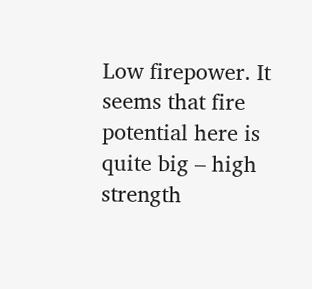Low firepower. It seems that fire potential here is quite big – high strength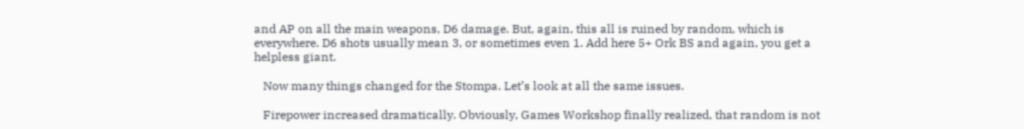and AP on all the main weapons, D6 damage. But, again, this all is ruined by random, which is everywhere. D6 shots usually mean 3, or sometimes even 1. Add here 5+ Ork BS and again, you get a helpless giant.

   Now many things changed for the Stompa. Let’s look at all the same issues.

   Firepower increased dramatically. Obviously, Games Workshop finally realized, that random is not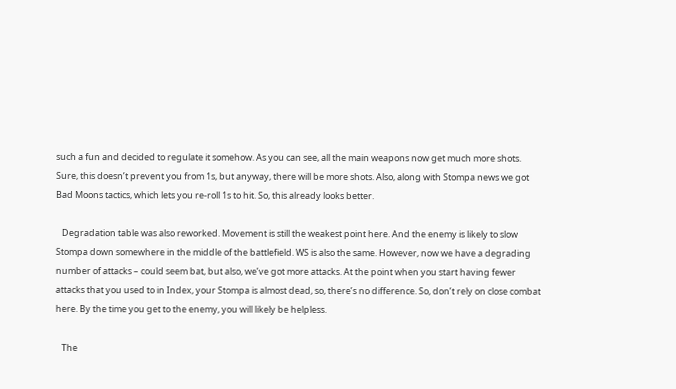such a fun and decided to regulate it somehow. As you can see, all the main weapons now get much more shots. Sure, this doesn’t prevent you from 1s, but anyway, there will be more shots. Also, along with Stompa news we got Bad Moons tactics, which lets you re-roll 1s to hit. So, this already looks better.

   Degradation table was also reworked. Movement is still the weakest point here. And the enemy is likely to slow Stompa down somewhere in the middle of the battlefield. WS is also the same. However, now we have a degrading number of attacks – could seem bat, but also, we’ve got more attacks. At the point when you start having fewer attacks that you used to in Index, your Stompa is almost dead, so, there’s no difference. So, don’t rely on close combat here. By the time you get to the enemy, you will likely be helpless.

   The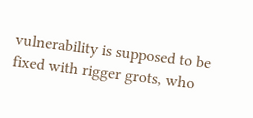vulnerability is supposed to be fixed with rigger grots, who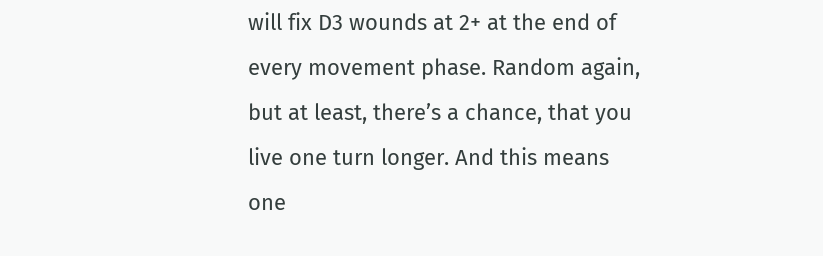will fix D3 wounds at 2+ at the end of every movement phase. Random again, but at least, there’s a chance, that you live one turn longer. And this means one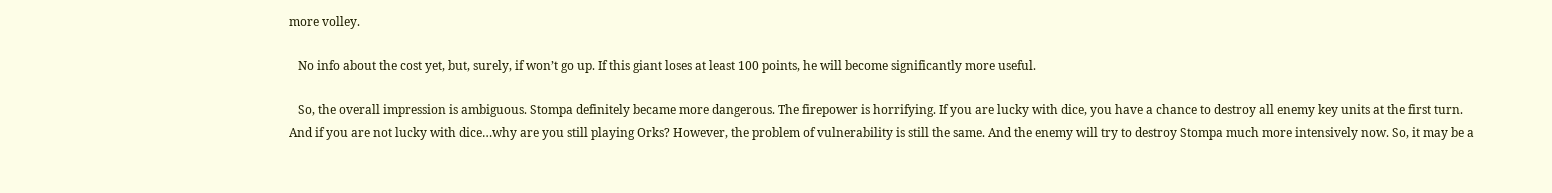more volley.

   No info about the cost yet, but, surely, if won’t go up. If this giant loses at least 100 points, he will become significantly more useful.

   So, the overall impression is ambiguous. Stompa definitely became more dangerous. The firepower is horrifying. If you are lucky with dice, you have a chance to destroy all enemy key units at the first turn. And if you are not lucky with dice…why are you still playing Orks? However, the problem of vulnerability is still the same. And the enemy will try to destroy Stompa much more intensively now. So, it may be a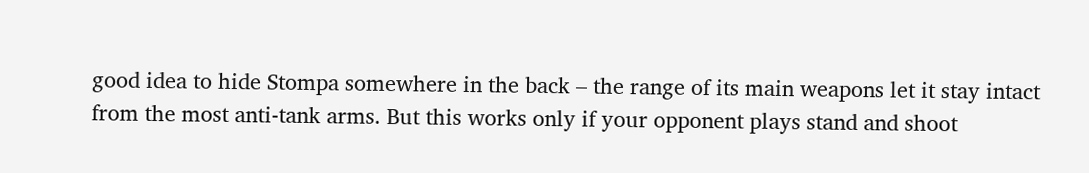good idea to hide Stompa somewhere in the back – the range of its main weapons let it stay intact from the most anti-tank arms. But this works only if your opponent plays stand and shoot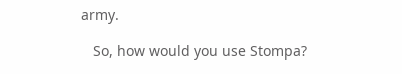army.

   So, how would you use Stompa?